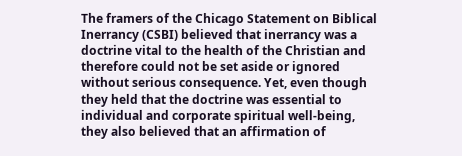The framers of the Chicago Statement on Biblical Inerrancy (CSBI) believed that inerrancy was a doctrine vital to the health of the Christian and therefore could not be set aside or ignored without serious consequence. Yet, even though they held that the doctrine was essential to individual and corporate spiritual well-being, they also believed that an affirmation of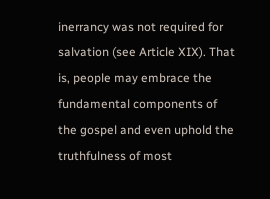inerrancy was not required for salvation (see Article XIX). That is, people may embrace the fundamental components of the gospel and even uphold the truthfulness of most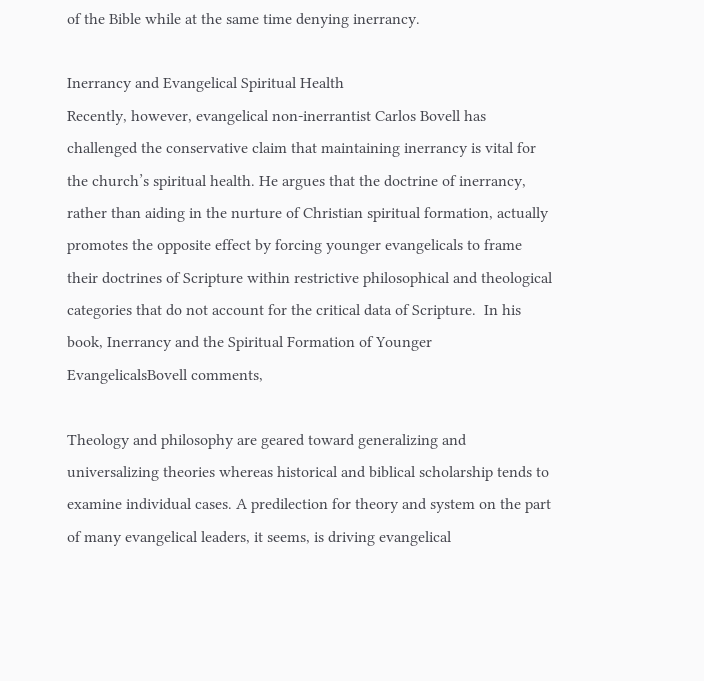of the Bible while at the same time denying inerrancy.

Inerrancy and Evangelical Spiritual Health
Recently, however, evangelical non-inerrantist Carlos Bovell has challenged the conservative claim that maintaining inerrancy is vital for the church’s spiritual health. He argues that the doctrine of inerrancy, rather than aiding in the nurture of Christian spiritual formation, actually promotes the opposite effect by forcing younger evangelicals to frame their doctrines of Scripture within restrictive philosophical and theological categories that do not account for the critical data of Scripture.  In his book, Inerrancy and the Spiritual Formation of Younger EvangelicalsBovell comments,

Theology and philosophy are geared toward generalizing and universalizing theories whereas historical and biblical scholarship tends to examine individual cases. A predilection for theory and system on the part of many evangelical leaders, it seems, is driving evangelical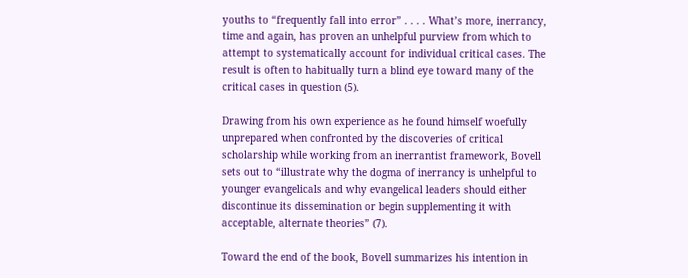youths to “frequently fall into error” . . . . What’s more, inerrancy, time and again, has proven an unhelpful purview from which to attempt to systematically account for individual critical cases. The result is often to habitually turn a blind eye toward many of the critical cases in question (5).

Drawing from his own experience as he found himself woefully unprepared when confronted by the discoveries of critical scholarship while working from an inerrantist framework, Bovell sets out to “illustrate why the dogma of inerrancy is unhelpful to younger evangelicals and why evangelical leaders should either discontinue its dissemination or begin supplementing it with acceptable, alternate theories” (7).

Toward the end of the book, Bovell summarizes his intention in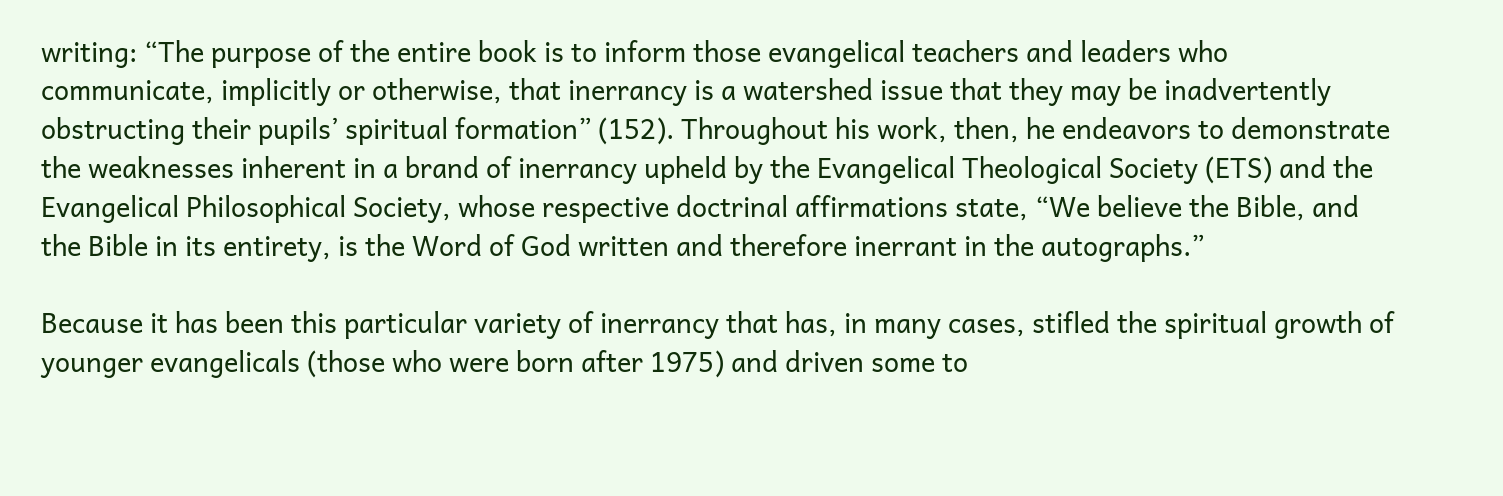writing: “The purpose of the entire book is to inform those evangelical teachers and leaders who communicate, implicitly or otherwise, that inerrancy is a watershed issue that they may be inadvertently obstructing their pupils’ spiritual formation” (152). Throughout his work, then, he endeavors to demonstrate the weaknesses inherent in a brand of inerrancy upheld by the Evangelical Theological Society (ETS) and the Evangelical Philosophical Society, whose respective doctrinal affirmations state, “We believe the Bible, and the Bible in its entirety, is the Word of God written and therefore inerrant in the autographs.”

Because it has been this particular variety of inerrancy that has, in many cases, stifled the spiritual growth of younger evangelicals (those who were born after 1975) and driven some to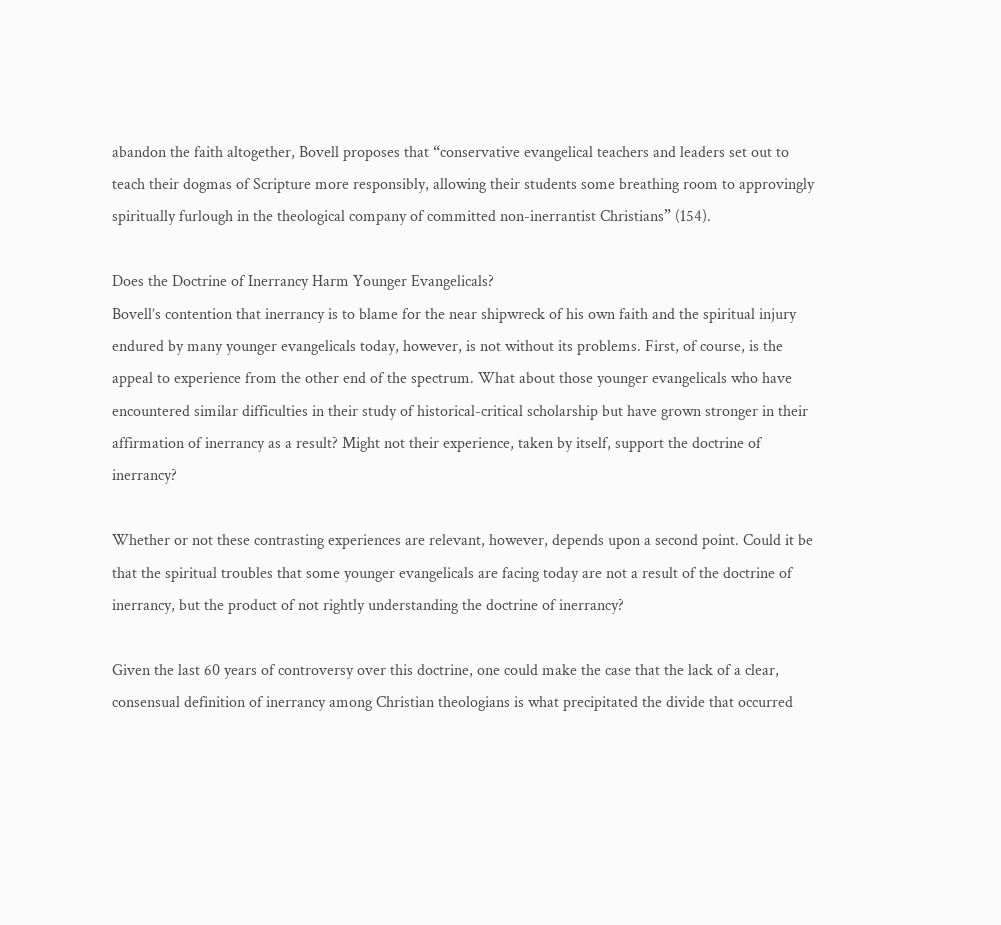abandon the faith altogether, Bovell proposes that “conservative evangelical teachers and leaders set out to teach their dogmas of Scripture more responsibly, allowing their students some breathing room to approvingly spiritually furlough in the theological company of committed non-inerrantist Christians” (154).

Does the Doctrine of Inerrancy Harm Younger Evangelicals?
Bovell’s contention that inerrancy is to blame for the near shipwreck of his own faith and the spiritual injury endured by many younger evangelicals today, however, is not without its problems. First, of course, is the appeal to experience from the other end of the spectrum. What about those younger evangelicals who have encountered similar difficulties in their study of historical-critical scholarship but have grown stronger in their affirmation of inerrancy as a result? Might not their experience, taken by itself, support the doctrine of inerrancy?

Whether or not these contrasting experiences are relevant, however, depends upon a second point. Could it be that the spiritual troubles that some younger evangelicals are facing today are not a result of the doctrine of inerrancy, but the product of not rightly understanding the doctrine of inerrancy?

Given the last 60 years of controversy over this doctrine, one could make the case that the lack of a clear, consensual definition of inerrancy among Christian theologians is what precipitated the divide that occurred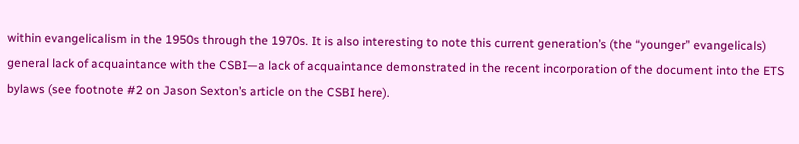within evangelicalism in the 1950s through the 1970s. It is also interesting to note this current generation’s (the “younger” evangelicals) general lack of acquaintance with the CSBI—a lack of acquaintance demonstrated in the recent incorporation of the document into the ETS bylaws (see footnote #2 on Jason Sexton’s article on the CSBI here).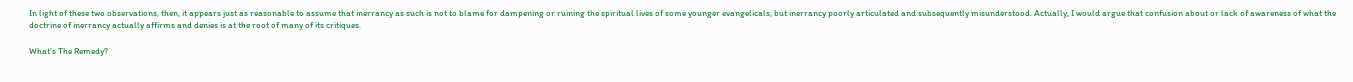In light of these two observations, then, it appears just as reasonable to assume that inerrancy as such is not to blame for dampening or ruining the spiritual lives of some younger evangelicals, but inerrancy poorly articulated and subsequently misunderstood. Actually, I would argue that confusion about or lack of awareness of what the doctrine of inerrancy actually affirms and denies is at the root of many of its critiques.

What’s The Remedy?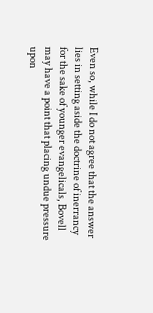Even so, while I do not agree that the answer lies in setting aside the doctrine of inerrancy for the sake of younger evangelicals, Bovell may have a point that placing undue pressure upon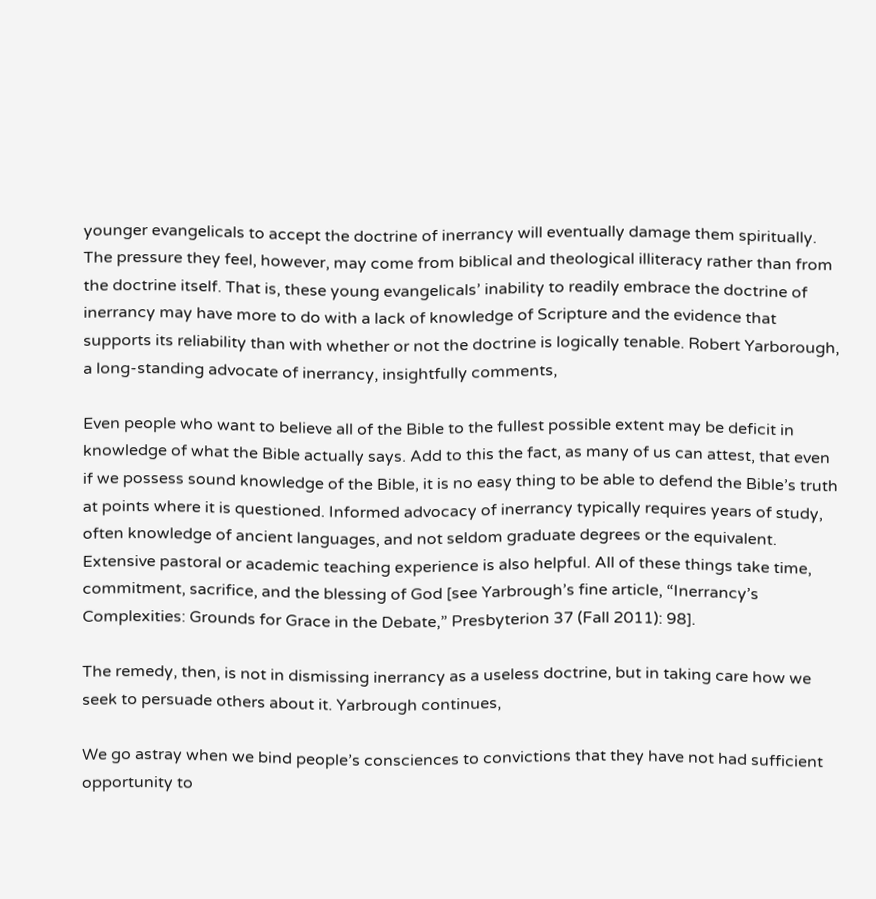younger evangelicals to accept the doctrine of inerrancy will eventually damage them spiritually. The pressure they feel, however, may come from biblical and theological illiteracy rather than from the doctrine itself. That is, these young evangelicals’ inability to readily embrace the doctrine of inerrancy may have more to do with a lack of knowledge of Scripture and the evidence that supports its reliability than with whether or not the doctrine is logically tenable. Robert Yarborough, a long-standing advocate of inerrancy, insightfully comments,

Even people who want to believe all of the Bible to the fullest possible extent may be deficit in knowledge of what the Bible actually says. Add to this the fact, as many of us can attest, that even if we possess sound knowledge of the Bible, it is no easy thing to be able to defend the Bible’s truth at points where it is questioned. Informed advocacy of inerrancy typically requires years of study, often knowledge of ancient languages, and not seldom graduate degrees or the equivalent. Extensive pastoral or academic teaching experience is also helpful. All of these things take time, commitment, sacrifice, and the blessing of God [see Yarbrough’s fine article, “Inerrancy’s Complexities: Grounds for Grace in the Debate,” Presbyterion 37 (Fall 2011): 98].

The remedy, then, is not in dismissing inerrancy as a useless doctrine, but in taking care how we seek to persuade others about it. Yarbrough continues,

We go astray when we bind people’s consciences to convictions that they have not had sufficient opportunity to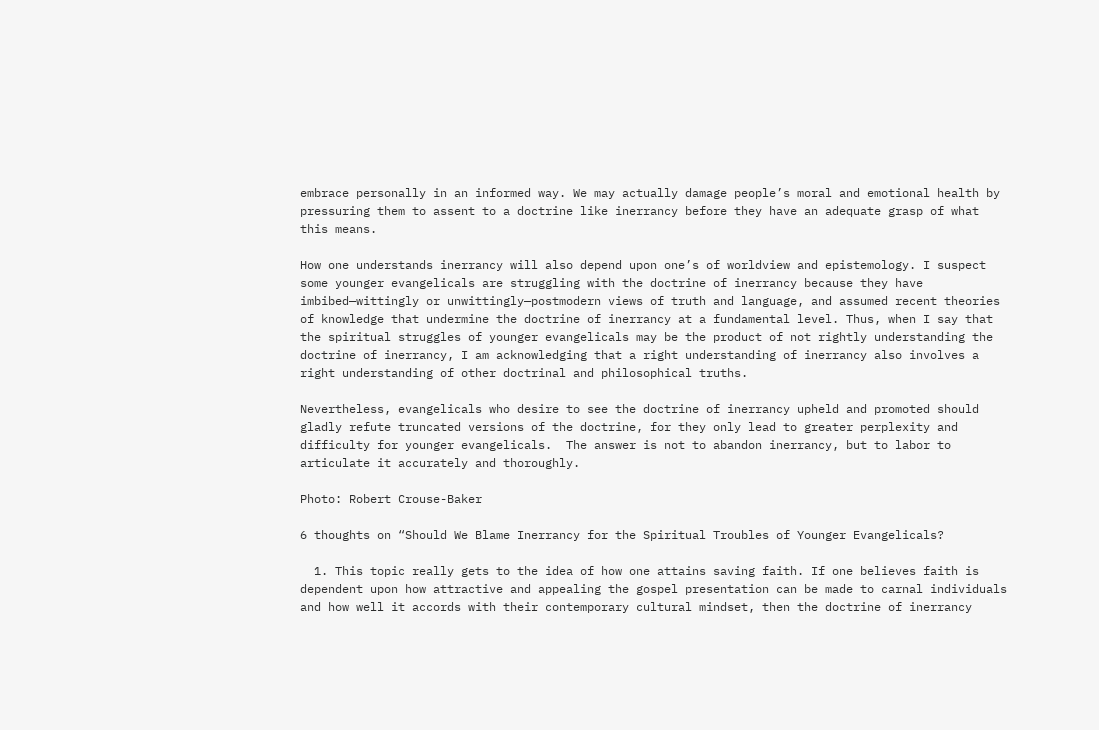embrace personally in an informed way. We may actually damage people’s moral and emotional health by pressuring them to assent to a doctrine like inerrancy before they have an adequate grasp of what this means.

How one understands inerrancy will also depend upon one’s of worldview and epistemology. I suspect some younger evangelicals are struggling with the doctrine of inerrancy because they have imbibed—wittingly or unwittingly—postmodern views of truth and language, and assumed recent theories of knowledge that undermine the doctrine of inerrancy at a fundamental level. Thus, when I say that the spiritual struggles of younger evangelicals may be the product of not rightly understanding the doctrine of inerrancy, I am acknowledging that a right understanding of inerrancy also involves a right understanding of other doctrinal and philosophical truths.

Nevertheless, evangelicals who desire to see the doctrine of inerrancy upheld and promoted should gladly refute truncated versions of the doctrine, for they only lead to greater perplexity and difficulty for younger evangelicals.  The answer is not to abandon inerrancy, but to labor to articulate it accurately and thoroughly.

Photo: Robert Crouse-Baker

6 thoughts on “Should We Blame Inerrancy for the Spiritual Troubles of Younger Evangelicals?

  1. This topic really gets to the idea of how one attains saving faith. If one believes faith is dependent upon how attractive and appealing the gospel presentation can be made to carnal individuals and how well it accords with their contemporary cultural mindset, then the doctrine of inerrancy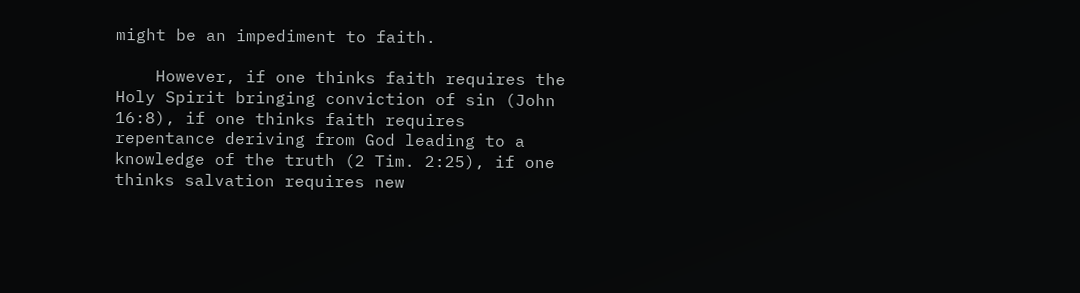might be an impediment to faith.

    However, if one thinks faith requires the Holy Spirit bringing conviction of sin (John 16:8), if one thinks faith requires repentance deriving from God leading to a knowledge of the truth (2 Tim. 2:25), if one thinks salvation requires new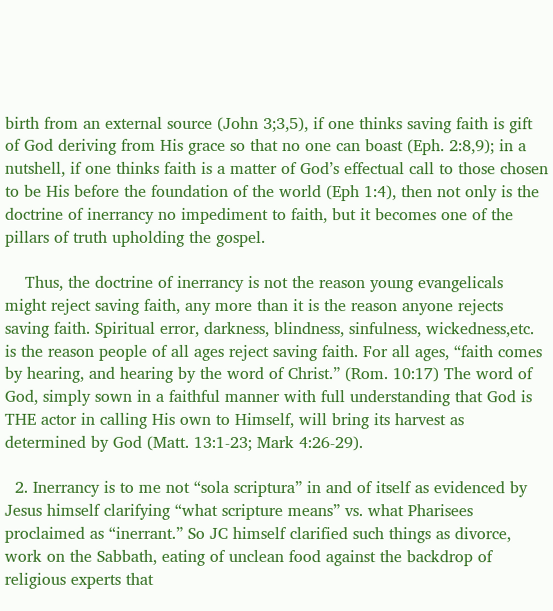birth from an external source (John 3;3,5), if one thinks saving faith is gift of God deriving from His grace so that no one can boast (Eph. 2:8,9); in a nutshell, if one thinks faith is a matter of God’s effectual call to those chosen to be His before the foundation of the world (Eph 1:4), then not only is the doctrine of inerrancy no impediment to faith, but it becomes one of the pillars of truth upholding the gospel.

    Thus, the doctrine of inerrancy is not the reason young evangelicals might reject saving faith, any more than it is the reason anyone rejects saving faith. Spiritual error, darkness, blindness, sinfulness, wickedness,etc. is the reason people of all ages reject saving faith. For all ages, “faith comes by hearing, and hearing by the word of Christ.” (Rom. 10:17) The word of God, simply sown in a faithful manner with full understanding that God is THE actor in calling His own to Himself, will bring its harvest as determined by God (Matt. 13:1-23; Mark 4:26-29).

  2. Inerrancy is to me not “sola scriptura” in and of itself as evidenced by Jesus himself clarifying “what scripture means” vs. what Pharisees proclaimed as “inerrant.” So JC himself clarified such things as divorce, work on the Sabbath, eating of unclean food against the backdrop of religious experts that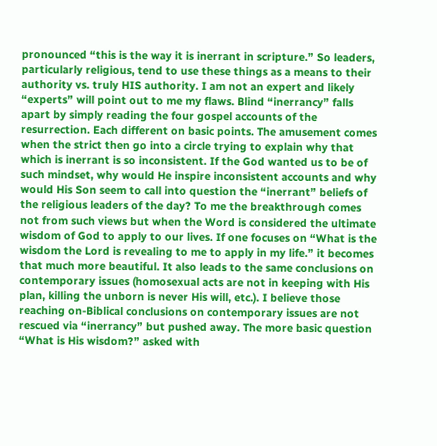pronounced “this is the way it is inerrant in scripture.” So leaders, particularly religious, tend to use these things as a means to their authority vs. truly HIS authority. I am not an expert and likely “experts” will point out to me my flaws. Blind “inerrancy” falls apart by simply reading the four gospel accounts of the resurrection. Each different on basic points. The amusement comes when the strict then go into a circle trying to explain why that which is inerrant is so inconsistent. If the God wanted us to be of such mindset, why would He inspire inconsistent accounts and why would His Son seem to call into question the “inerrant” beliefs of the religious leaders of the day? To me the breakthrough comes not from such views but when the Word is considered the ultimate wisdom of God to apply to our lives. If one focuses on “What is the wisdom the Lord is revealing to me to apply in my life.” it becomes that much more beautiful. It also leads to the same conclusions on contemporary issues (homosexual acts are not in keeping with His plan, killing the unborn is never His will, etc.). I believe those reaching on-Biblical conclusions on contemporary issues are not rescued via “inerrancy” but pushed away. The more basic question “What is His wisdom?” asked with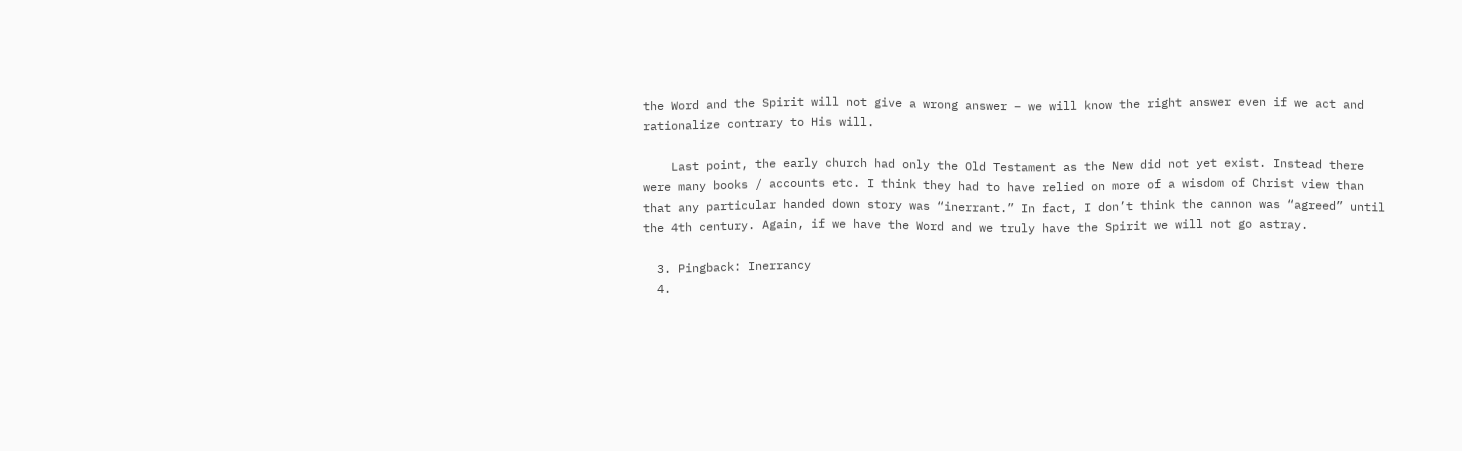the Word and the Spirit will not give a wrong answer – we will know the right answer even if we act and rationalize contrary to His will.

    Last point, the early church had only the Old Testament as the New did not yet exist. Instead there were many books / accounts etc. I think they had to have relied on more of a wisdom of Christ view than that any particular handed down story was “inerrant.” In fact, I don’t think the cannon was “agreed” until the 4th century. Again, if we have the Word and we truly have the Spirit we will not go astray.

  3. Pingback: Inerrancy
  4.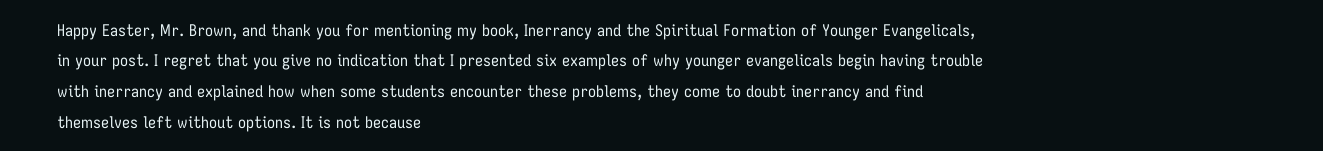Happy Easter, Mr. Brown, and thank you for mentioning my book, Inerrancy and the Spiritual Formation of Younger Evangelicals, in your post. I regret that you give no indication that I presented six examples of why younger evangelicals begin having trouble with inerrancy and explained how when some students encounter these problems, they come to doubt inerrancy and find themselves left without options. It is not because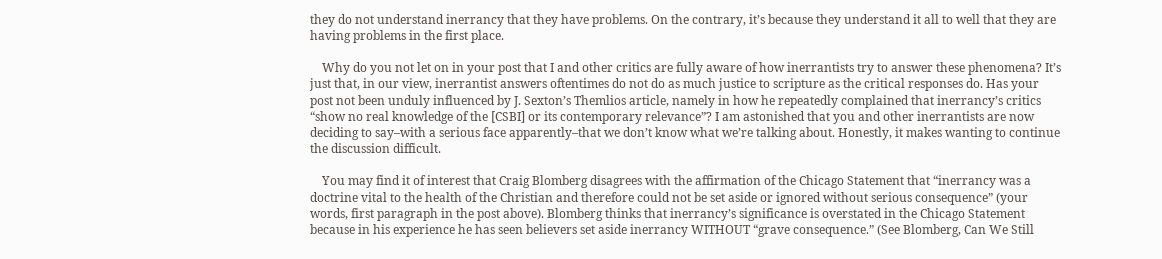they do not understand inerrancy that they have problems. On the contrary, it’s because they understand it all to well that they are having problems in the first place.

    Why do you not let on in your post that I and other critics are fully aware of how inerrantists try to answer these phenomena? It’s just that, in our view, inerrantist answers oftentimes do not do as much justice to scripture as the critical responses do. Has your post not been unduly influenced by J. Sexton’s Themlios article, namely in how he repeatedly complained that inerrancy’s critics “show no real knowledge of the [CSBI] or its contemporary relevance”? I am astonished that you and other inerrantists are now deciding to say–with a serious face apparently–that we don’t know what we’re talking about. Honestly, it makes wanting to continue the discussion difficult.

    You may find it of interest that Craig Blomberg disagrees with the affirmation of the Chicago Statement that “inerrancy was a doctrine vital to the health of the Christian and therefore could not be set aside or ignored without serious consequence” (your words, first paragraph in the post above). Blomberg thinks that inerrancy’s significance is overstated in the Chicago Statement because in his experience he has seen believers set aside inerrancy WITHOUT “grave consequence.” (See Blomberg, Can We Still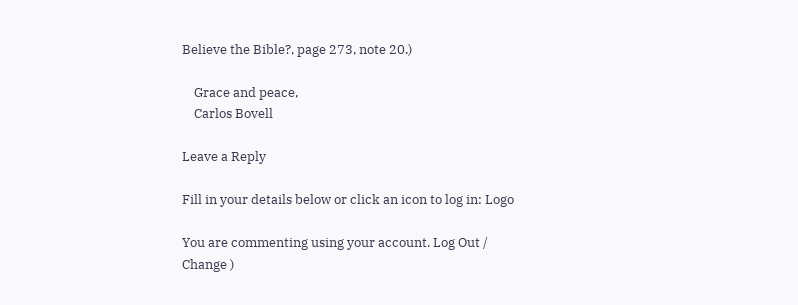Believe the Bible?, page 273, note 20.)

    Grace and peace,
    Carlos Bovell

Leave a Reply

Fill in your details below or click an icon to log in: Logo

You are commenting using your account. Log Out /  Change )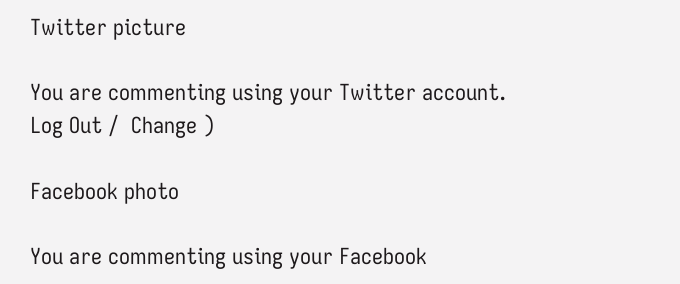Twitter picture

You are commenting using your Twitter account. Log Out /  Change )

Facebook photo

You are commenting using your Facebook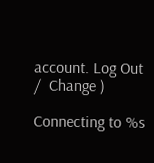account. Log Out /  Change )

Connecting to %s